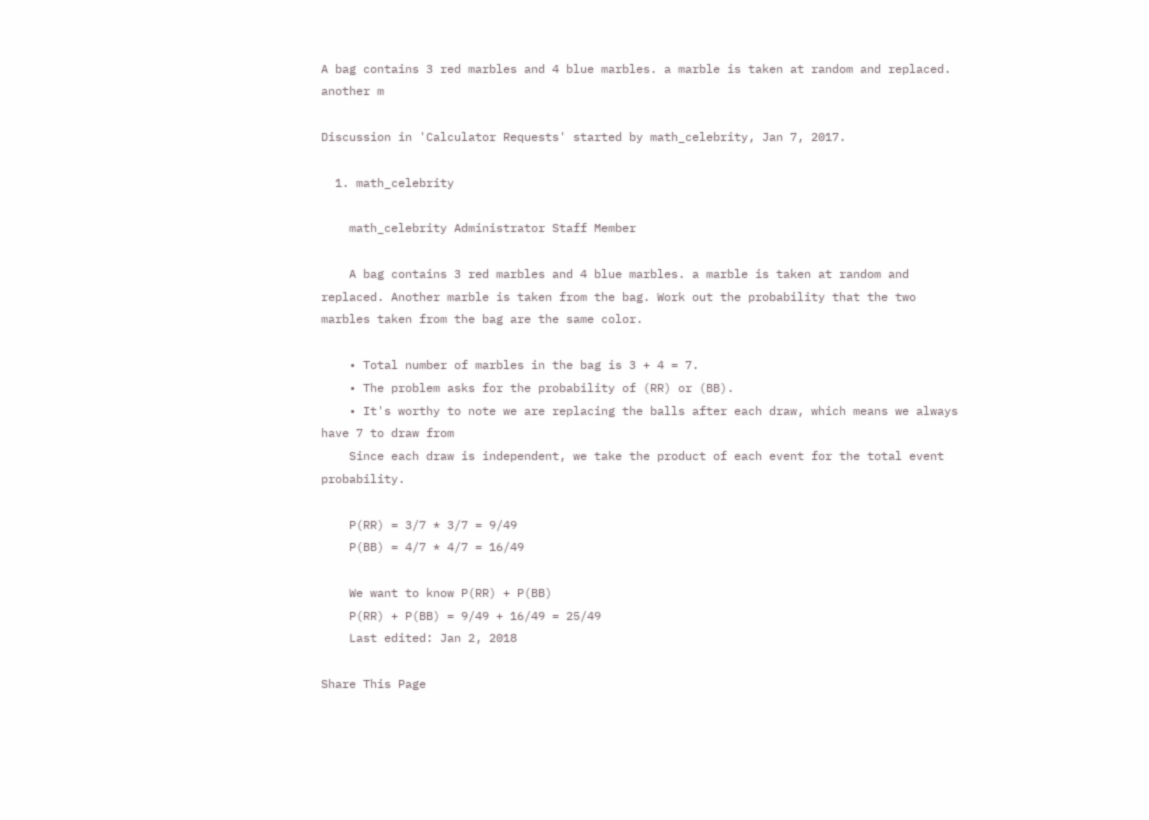A bag contains 3 red marbles and 4 blue marbles. a marble is taken at random and replaced. another m

Discussion in 'Calculator Requests' started by math_celebrity, Jan 7, 2017.

  1. math_celebrity

    math_celebrity Administrator Staff Member

    A bag contains 3 red marbles and 4 blue marbles. a marble is taken at random and replaced. Another marble is taken from the bag. Work out the probability that the two marbles taken from the bag are the same color.

    • Total number of marbles in the bag is 3 + 4 = 7.
    • The problem asks for the probability of (RR) or (BB).
    • It's worthy to note we are replacing the balls after each draw, which means we always have 7 to draw from
    Since each draw is independent, we take the product of each event for the total event probability.

    P(RR) = 3/7 * 3/7 = 9/49
    P(BB) = 4/7 * 4/7 = 16/49

    We want to know P(RR) + P(BB)
    P(RR) + P(BB) = 9/49 + 16/49 = 25/49
    Last edited: Jan 2, 2018

Share This Page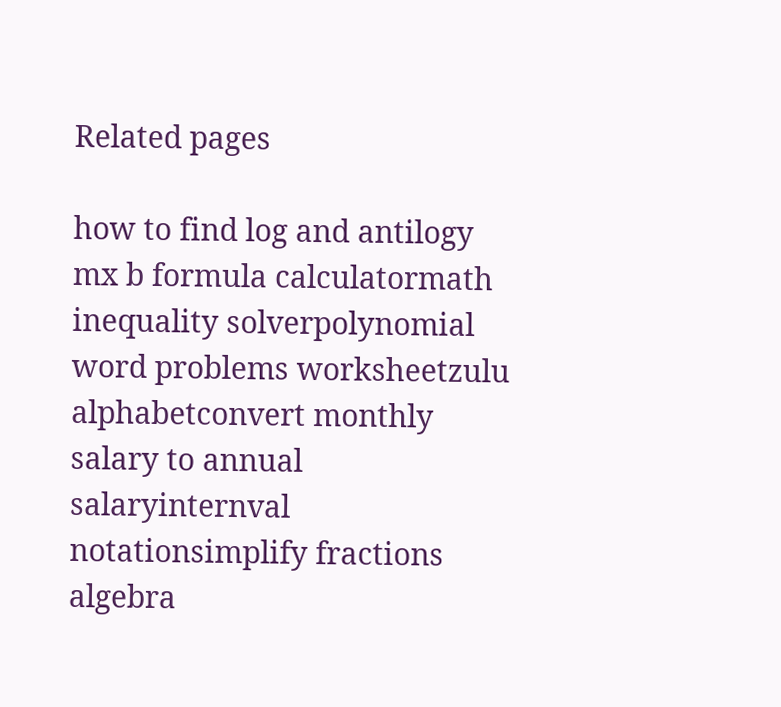Related pages

how to find log and antilogy mx b formula calculatormath inequality solverpolynomial word problems worksheetzulu alphabetconvert monthly salary to annual salaryinternval notationsimplify fractions algebra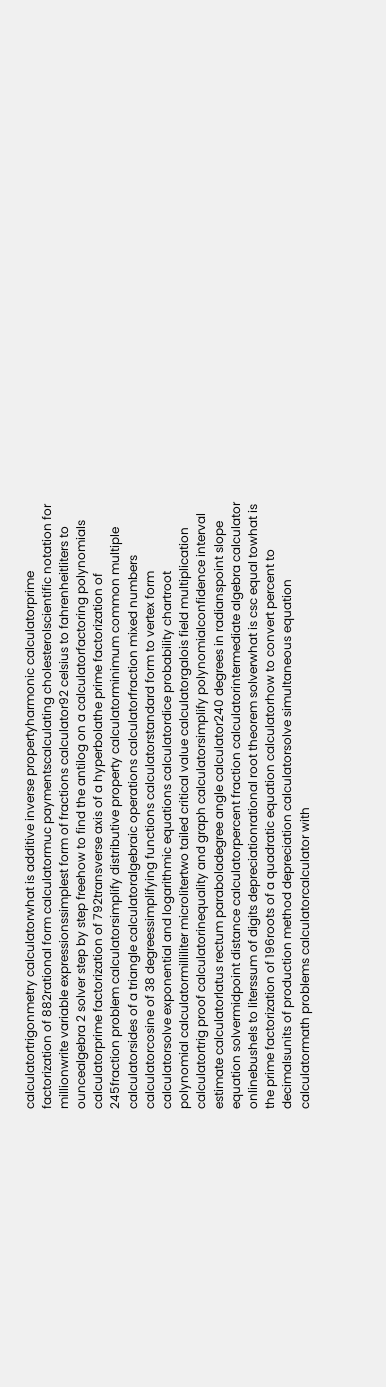calculatortrigonmetry calculatorwhat is additive inverse propertyharmonic calculatorprime factorization of 882rational form calculatormuc paymentscalculating cholesterolscientific notation for millionwrite variable expressionssimplest form of fractions calculator92 celsius to fahrenheitliters to ouncealgebra 2 solver step by step freehow to find the antilog on a calculatorfactoring polynomials calculatorprime factorization of 792transverse axis of a hyperbolathe prime factorization of 245fraction problem calculatorsimplify distributive property calculatorminimum common multiple calculatorsides of a triangle calculatoralgebraic operations calculatorfraction mixed numbers calculatorcosine of 38 degreessimplifying functions calculatorstandard form to vertex form calculatorsolve exponential and logarithmic equations calculatordice probability chartroot polynomial calculatormilliliter microlitertwo tailed critical value calculatorgalois field multiplication calculatortrig proof calculatorinequality and graph calculatorsimplify polynomialconfidence interval estimate calculatorlatus rectum paraboladegree angle calculator240 degrees in radianspoint slope equation solvermidpoint distance calculatorpercent fraction calculatorintermediate algebra calculator onlinebushels to literssum of digits depreciationrational root theorem solverwhat is csc equal towhat is the prime factorization of 196roots of a quadratic equation calculatorhow to convert percent to decimalsunits of production method depreciation calculatorsolve simultaneous equation calculatormath problems calculatorcalculator with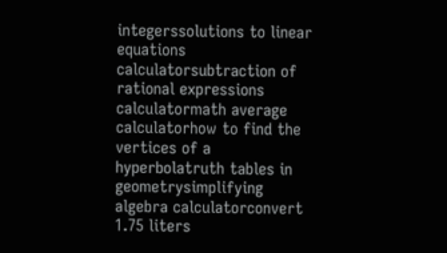integerssolutions to linear equations calculatorsubtraction of rational expressions calculatormath average calculatorhow to find the vertices of a hyperbolatruth tables in geometrysimplifying algebra calculatorconvert 1.75 liters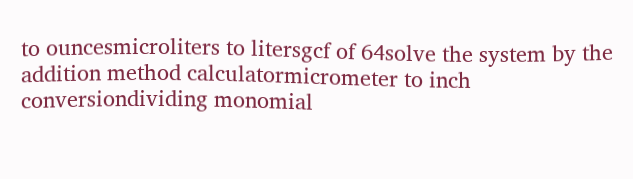to ouncesmicroliters to litersgcf of 64solve the system by the addition method calculatormicrometer to inch conversiondividing monomial